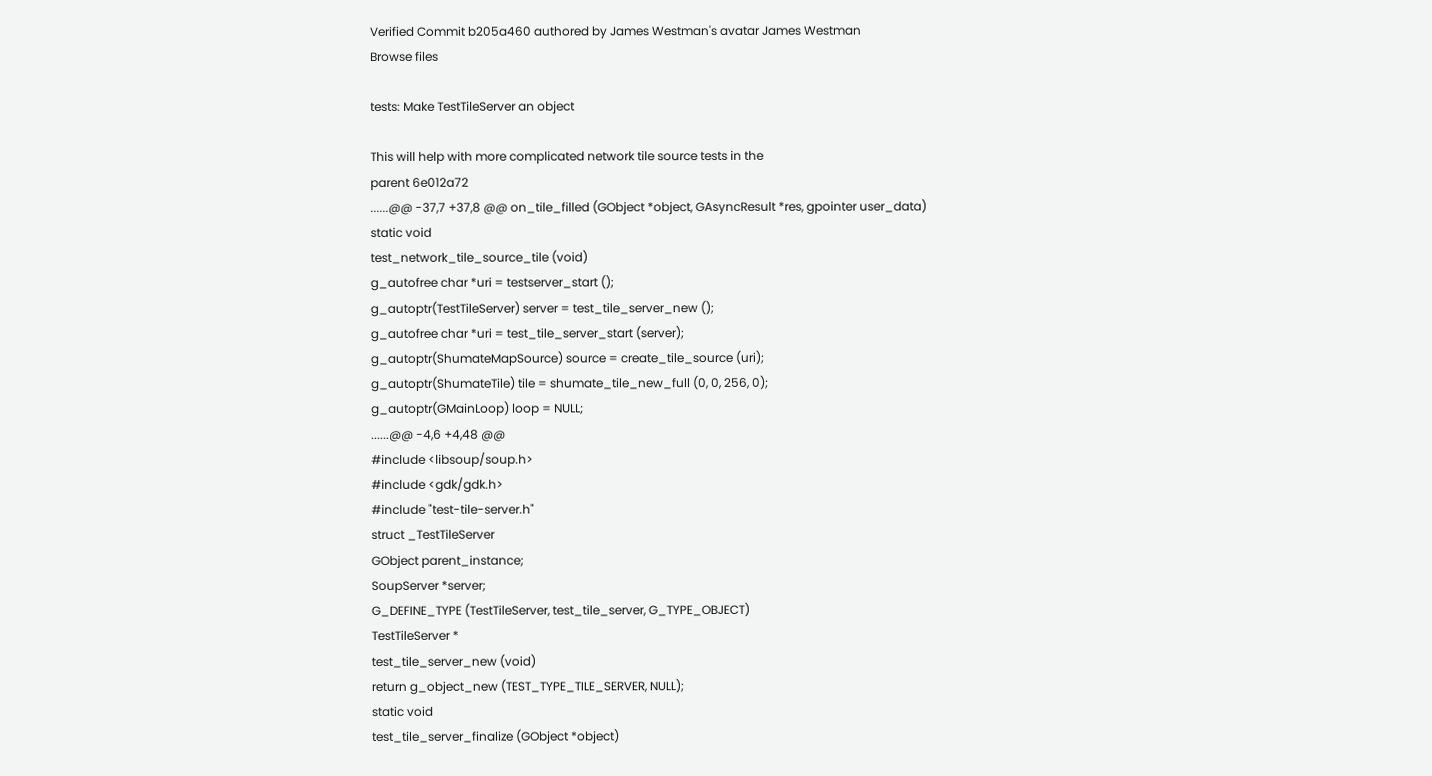Verified Commit b205a460 authored by James Westman's avatar James Westman
Browse files

tests: Make TestTileServer an object

This will help with more complicated network tile source tests in the
parent 6e012a72
......@@ -37,7 +37,8 @@ on_tile_filled (GObject *object, GAsyncResult *res, gpointer user_data)
static void
test_network_tile_source_tile (void)
g_autofree char *uri = testserver_start ();
g_autoptr(TestTileServer) server = test_tile_server_new ();
g_autofree char *uri = test_tile_server_start (server);
g_autoptr(ShumateMapSource) source = create_tile_source (uri);
g_autoptr(ShumateTile) tile = shumate_tile_new_full (0, 0, 256, 0);
g_autoptr(GMainLoop) loop = NULL;
......@@ -4,6 +4,48 @@
#include <libsoup/soup.h>
#include <gdk/gdk.h>
#include "test-tile-server.h"
struct _TestTileServer
GObject parent_instance;
SoupServer *server;
G_DEFINE_TYPE (TestTileServer, test_tile_server, G_TYPE_OBJECT)
TestTileServer *
test_tile_server_new (void)
return g_object_new (TEST_TYPE_TILE_SERVER, NULL);
static void
test_tile_server_finalize (GObject *object)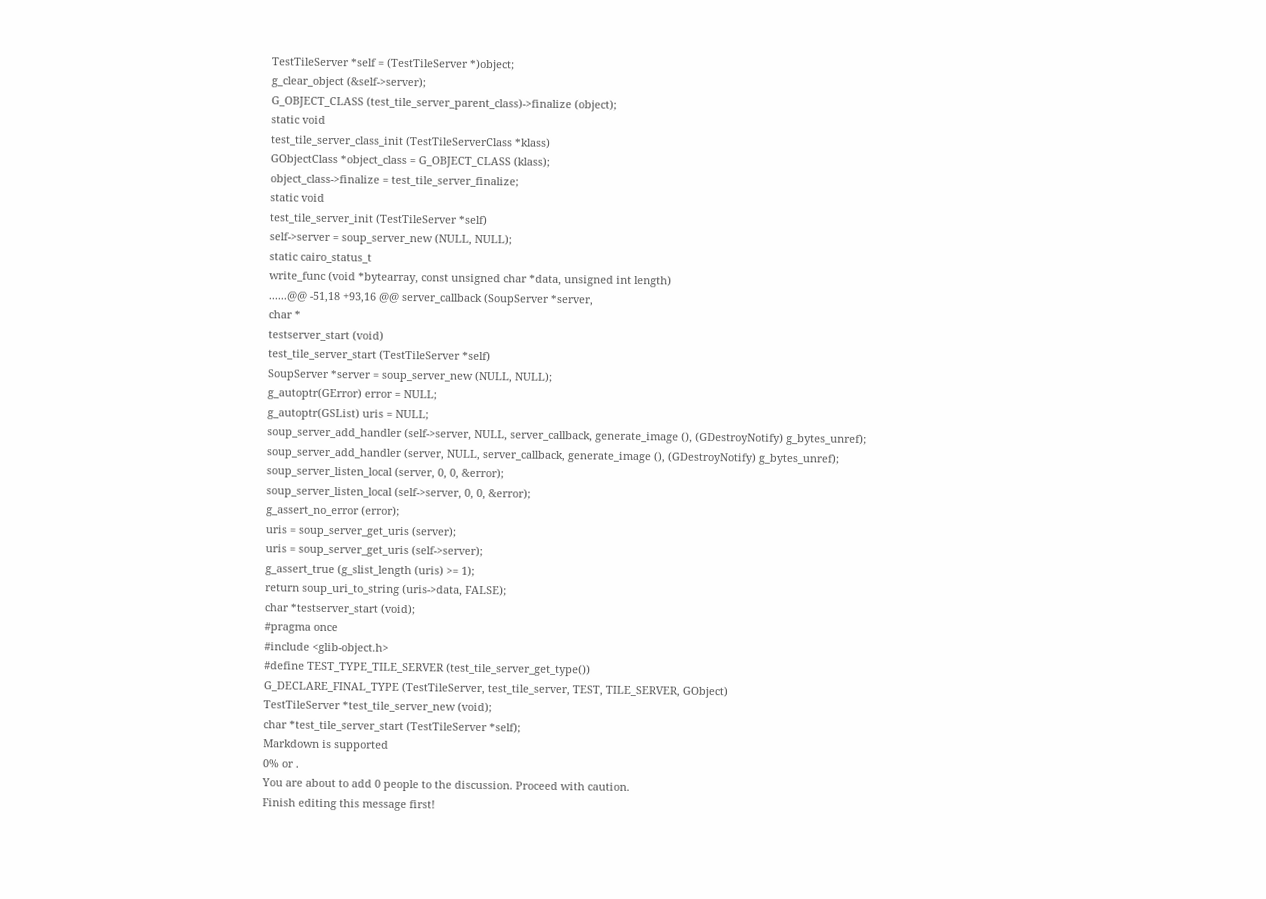TestTileServer *self = (TestTileServer *)object;
g_clear_object (&self->server);
G_OBJECT_CLASS (test_tile_server_parent_class)->finalize (object);
static void
test_tile_server_class_init (TestTileServerClass *klass)
GObjectClass *object_class = G_OBJECT_CLASS (klass);
object_class->finalize = test_tile_server_finalize;
static void
test_tile_server_init (TestTileServer *self)
self->server = soup_server_new (NULL, NULL);
static cairo_status_t
write_func (void *bytearray, const unsigned char *data, unsigned int length)
......@@ -51,18 +93,16 @@ server_callback (SoupServer *server,
char *
testserver_start (void)
test_tile_server_start (TestTileServer *self)
SoupServer *server = soup_server_new (NULL, NULL);
g_autoptr(GError) error = NULL;
g_autoptr(GSList) uris = NULL;
soup_server_add_handler (self->server, NULL, server_callback, generate_image (), (GDestroyNotify) g_bytes_unref);
soup_server_add_handler (server, NULL, server_callback, generate_image (), (GDestroyNotify) g_bytes_unref);
soup_server_listen_local (server, 0, 0, &error);
soup_server_listen_local (self->server, 0, 0, &error);
g_assert_no_error (error);
uris = soup_server_get_uris (server);
uris = soup_server_get_uris (self->server);
g_assert_true (g_slist_length (uris) >= 1);
return soup_uri_to_string (uris->data, FALSE);
char *testserver_start (void);
#pragma once
#include <glib-object.h>
#define TEST_TYPE_TILE_SERVER (test_tile_server_get_type())
G_DECLARE_FINAL_TYPE (TestTileServer, test_tile_server, TEST, TILE_SERVER, GObject)
TestTileServer *test_tile_server_new (void);
char *test_tile_server_start (TestTileServer *self);
Markdown is supported
0% or .
You are about to add 0 people to the discussion. Proceed with caution.
Finish editing this message first!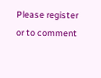Please register or to comment